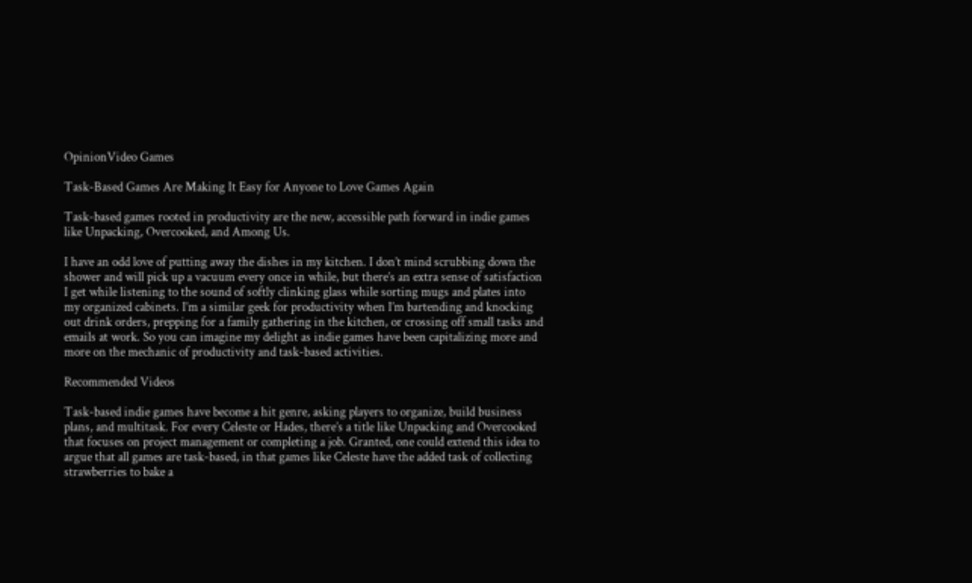OpinionVideo Games

Task-Based Games Are Making It Easy for Anyone to Love Games Again

Task-based games rooted in productivity are the new, accessible path forward in indie games like Unpacking, Overcooked, and Among Us.

I have an odd love of putting away the dishes in my kitchen. I don’t mind scrubbing down the shower and will pick up a vacuum every once in while, but there’s an extra sense of satisfaction I get while listening to the sound of softly clinking glass while sorting mugs and plates into my organized cabinets. I’m a similar geek for productivity when I’m bartending and knocking out drink orders, prepping for a family gathering in the kitchen, or crossing off small tasks and emails at work. So you can imagine my delight as indie games have been capitalizing more and more on the mechanic of productivity and task-based activities.

Recommended Videos

Task-based indie games have become a hit genre, asking players to organize, build business plans, and multitask. For every Celeste or Hades, there’s a title like Unpacking and Overcooked that focuses on project management or completing a job. Granted, one could extend this idea to argue that all games are task-based, in that games like Celeste have the added task of collecting strawberries to bake a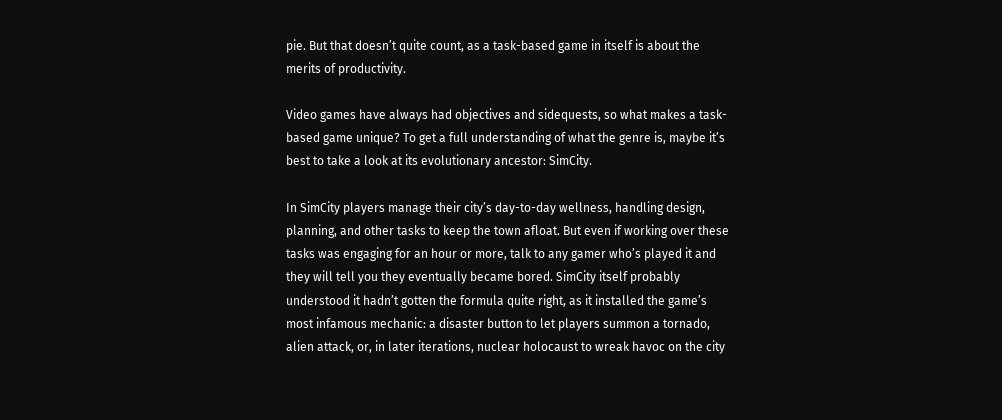pie. But that doesn’t quite count, as a task-based game in itself is about the merits of productivity.

Video games have always had objectives and sidequests, so what makes a task-based game unique? To get a full understanding of what the genre is, maybe it’s best to take a look at its evolutionary ancestor: SimCity.

In SimCity players manage their city’s day-to-day wellness, handling design, planning, and other tasks to keep the town afloat. But even if working over these tasks was engaging for an hour or more, talk to any gamer who’s played it and they will tell you they eventually became bored. SimCity itself probably understood it hadn’t gotten the formula quite right, as it installed the game’s most infamous mechanic: a disaster button to let players summon a tornado, alien attack, or, in later iterations, nuclear holocaust to wreak havoc on the city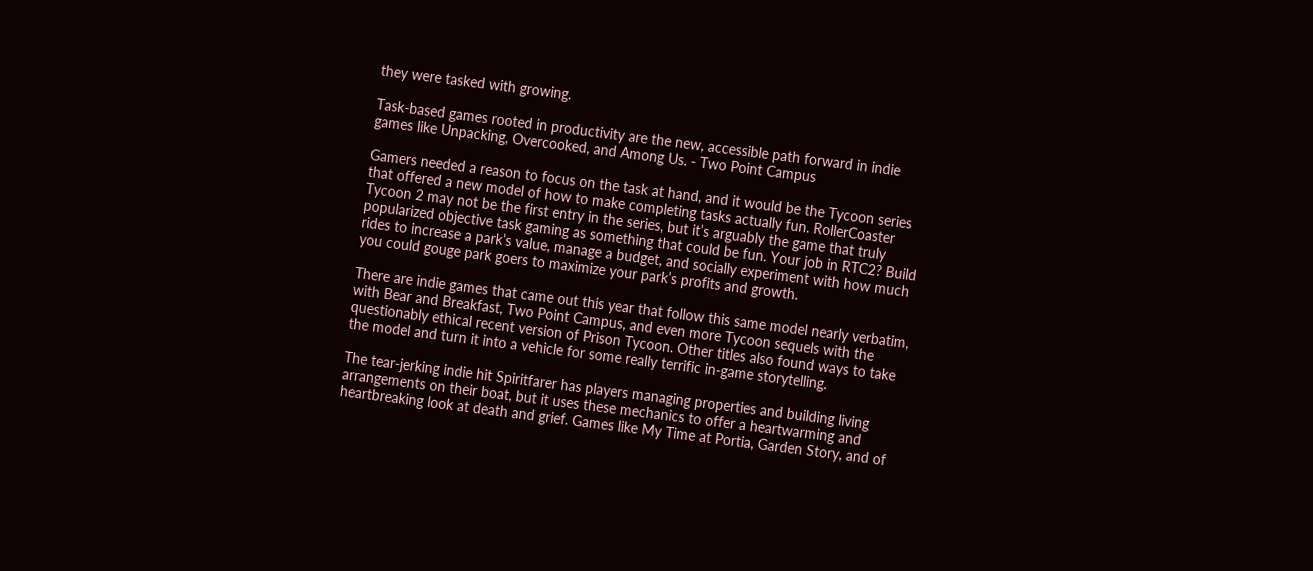they were tasked with growing.

Task-based games rooted in productivity are the new, accessible path forward in indie games like Unpacking, Overcooked, and Among Us. - Two Point Campus

Gamers needed a reason to focus on the task at hand, and it would be the Tycoon series that offered a new model of how to make completing tasks actually fun. RollerCoaster Tycoon 2 may not be the first entry in the series, but it’s arguably the game that truly popularized objective task gaming as something that could be fun. Your job in RTC2? Build rides to increase a park’s value, manage a budget, and socially experiment with how much you could gouge park goers to maximize your park’s profits and growth.

There are indie games that came out this year that follow this same model nearly verbatim, with Bear and Breakfast, Two Point Campus, and even more Tycoon sequels with the questionably ethical recent version of Prison Tycoon. Other titles also found ways to take the model and turn it into a vehicle for some really terrific in-game storytelling.

The tear-jerking indie hit Spiritfarer has players managing properties and building living arrangements on their boat, but it uses these mechanics to offer a heartwarming and heartbreaking look at death and grief. Games like My Time at Portia, Garden Story, and of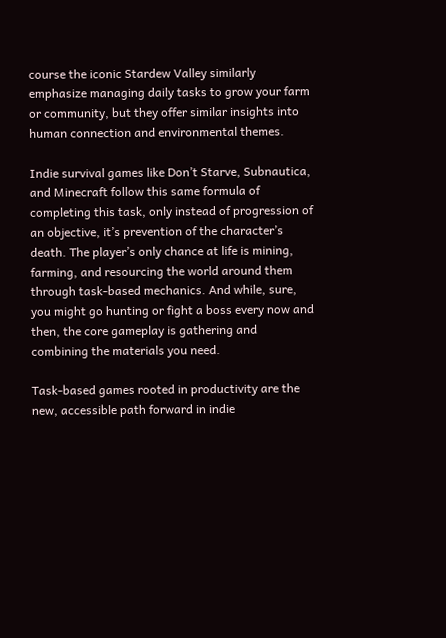course the iconic Stardew Valley similarly emphasize managing daily tasks to grow your farm or community, but they offer similar insights into human connection and environmental themes.

Indie survival games like Don’t Starve, Subnautica, and Minecraft follow this same formula of completing this task, only instead of progression of an objective, it’s prevention of the character’s death. The player’s only chance at life is mining, farming, and resourcing the world around them through task-based mechanics. And while, sure, you might go hunting or fight a boss every now and then, the core gameplay is gathering and combining the materials you need.

Task-based games rooted in productivity are the new, accessible path forward in indie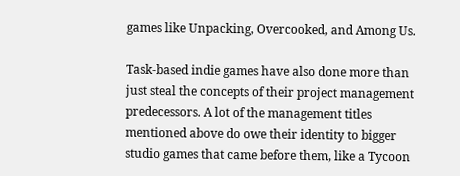games like Unpacking, Overcooked, and Among Us.

Task-based indie games have also done more than just steal the concepts of their project management predecessors. A lot of the management titles mentioned above do owe their identity to bigger studio games that came before them, like a Tycoon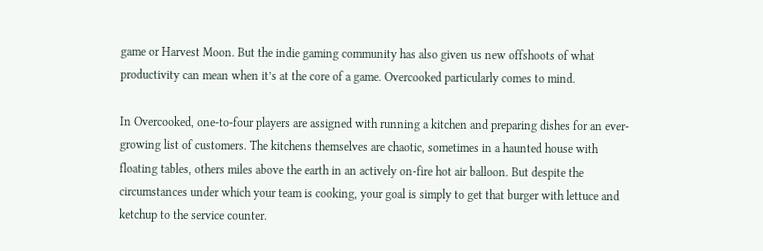game or Harvest Moon. But the indie gaming community has also given us new offshoots of what productivity can mean when it’s at the core of a game. Overcooked particularly comes to mind.

In Overcooked, one-to-four players are assigned with running a kitchen and preparing dishes for an ever-growing list of customers. The kitchens themselves are chaotic, sometimes in a haunted house with floating tables, others miles above the earth in an actively on-fire hot air balloon. But despite the circumstances under which your team is cooking, your goal is simply to get that burger with lettuce and ketchup to the service counter.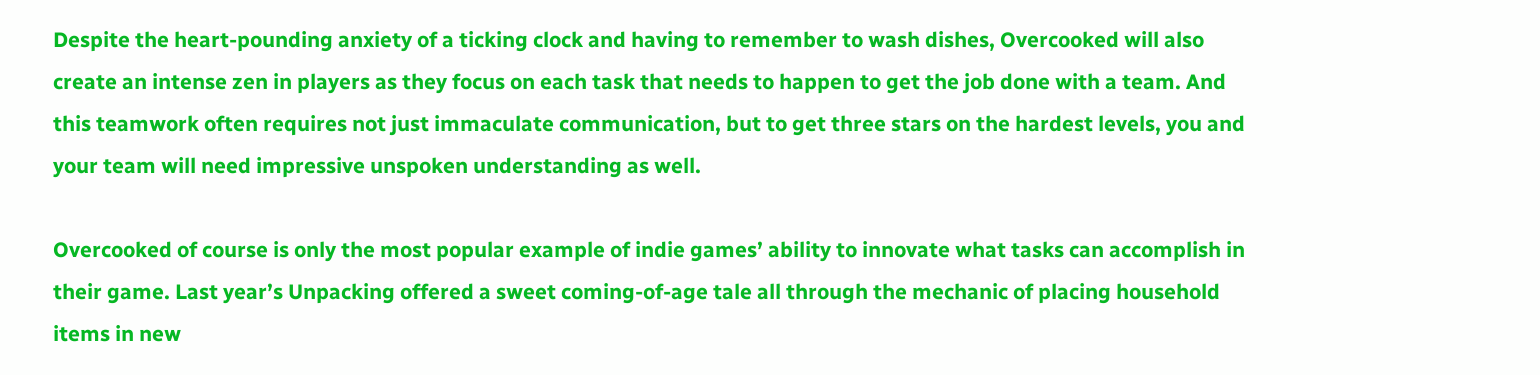Despite the heart-pounding anxiety of a ticking clock and having to remember to wash dishes, Overcooked will also create an intense zen in players as they focus on each task that needs to happen to get the job done with a team. And this teamwork often requires not just immaculate communication, but to get three stars on the hardest levels, you and your team will need impressive unspoken understanding as well.

Overcooked of course is only the most popular example of indie games’ ability to innovate what tasks can accomplish in their game. Last year’s Unpacking offered a sweet coming-of-age tale all through the mechanic of placing household items in new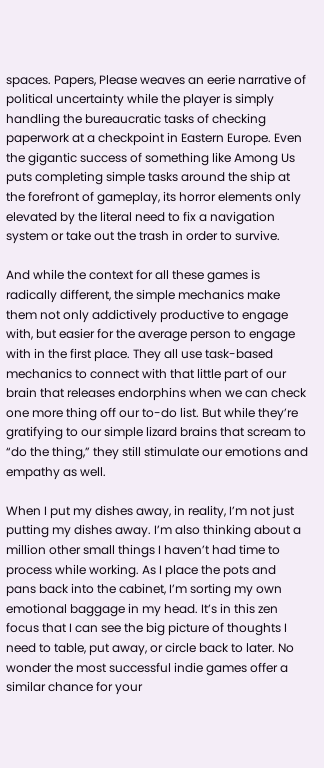spaces. Papers, Please weaves an eerie narrative of political uncertainty while the player is simply handling the bureaucratic tasks of checking paperwork at a checkpoint in Eastern Europe. Even the gigantic success of something like Among Us puts completing simple tasks around the ship at the forefront of gameplay, its horror elements only elevated by the literal need to fix a navigation system or take out the trash in order to survive.

And while the context for all these games is radically different, the simple mechanics make them not only addictively productive to engage with, but easier for the average person to engage with in the first place. They all use task-based mechanics to connect with that little part of our brain that releases endorphins when we can check one more thing off our to-do list. But while they’re gratifying to our simple lizard brains that scream to “do the thing,” they still stimulate our emotions and empathy as well.

When I put my dishes away, in reality, I’m not just putting my dishes away. I’m also thinking about a million other small things I haven’t had time to process while working. As I place the pots and pans back into the cabinet, I’m sorting my own emotional baggage in my head. It’s in this zen focus that I can see the big picture of thoughts I need to table, put away, or circle back to later. No wonder the most successful indie games offer a similar chance for your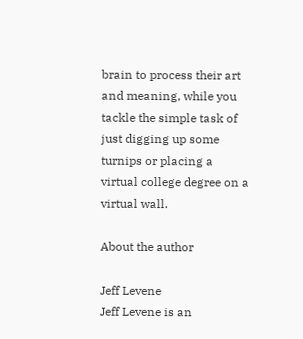brain to process their art and meaning, while you tackle the simple task of just digging up some turnips or placing a virtual college degree on a virtual wall.

About the author

Jeff Levene
Jeff Levene is an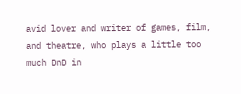avid lover and writer of games, film, and theatre, who plays a little too much DnD in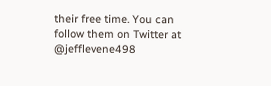their free time. You can follow them on Twitter at @jefflevene498